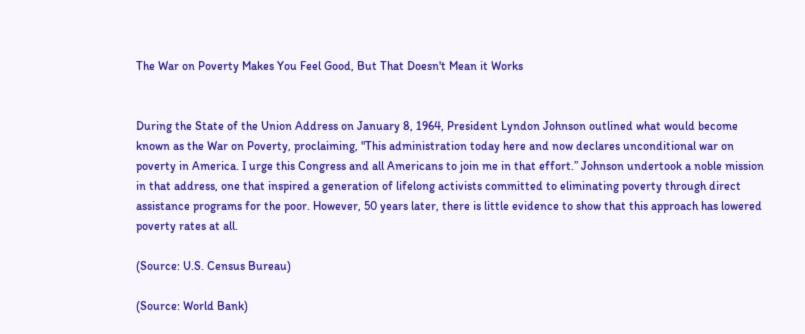The War on Poverty Makes You Feel Good, But That Doesn't Mean it Works


During the State of the Union Address on January 8, 1964, President Lyndon Johnson outlined what would become known as the War on Poverty, proclaiming, "This administration today here and now declares unconditional war on poverty in America. I urge this Congress and all Americans to join me in that effort.” Johnson undertook a noble mission in that address, one that inspired a generation of lifelong activists committed to eliminating poverty through direct assistance programs for the poor. However, 50 years later, there is little evidence to show that this approach has lowered poverty rates at all.

(Source: U.S. Census Bureau)

(Source: World Bank)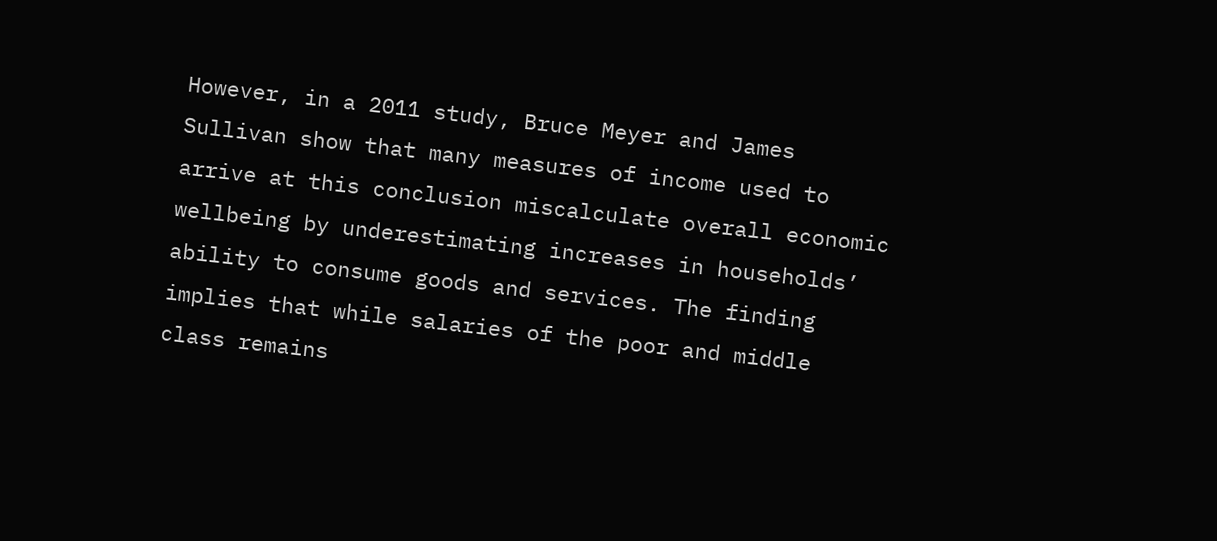However, in a 2011 study, Bruce Meyer and James Sullivan show that many measures of income used to arrive at this conclusion miscalculate overall economic wellbeing by underestimating increases in households’ ability to consume goods and services. The finding implies that while salaries of the poor and middle class remains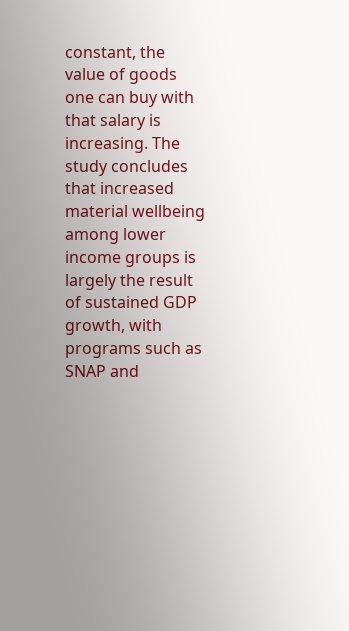constant, the value of goods one can buy with that salary is increasing. The study concludes that increased material wellbeing among lower income groups is largely the result of sustained GDP growth, with programs such as SNAP and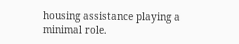housing assistance playing a minimal role.